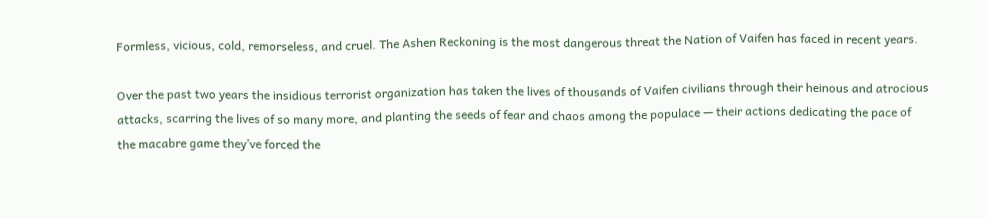Formless, vicious, cold, remorseless, and cruel. The Ashen Reckoning is the most dangerous threat the Nation of Vaifen has faced in recent years.

Over the past two years the insidious terrorist organization has taken the lives of thousands of Vaifen civilians through their heinous and atrocious attacks, scarring the lives of so many more, and planting the seeds of fear and chaos among the populace — their actions dedicating the pace of the macabre game they’ve forced the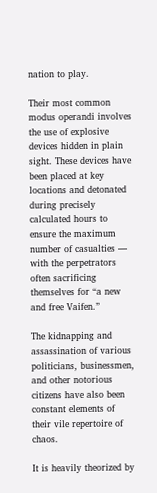nation to play.

Their most common modus operandi involves the use of explosive devices hidden in plain sight. These devices have been placed at key locations and detonated during precisely calculated hours to ensure the maximum number of casualties — with the perpetrators often sacrificing themselves for “a new and free Vaifen.”

The kidnapping and assassination of various politicians, businessmen, and other notorious citizens have also been constant elements of their vile repertoire of chaos.

It is heavily theorized by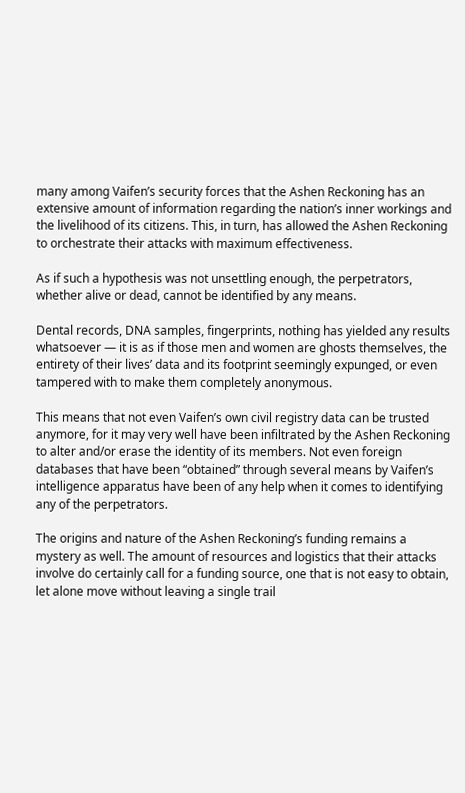many among Vaifen’s security forces that the Ashen Reckoning has an extensive amount of information regarding the nation’s inner workings and the livelihood of its citizens. This, in turn, has allowed the Ashen Reckoning to orchestrate their attacks with maximum effectiveness.

As if such a hypothesis was not unsettling enough, the perpetrators, whether alive or dead, cannot be identified by any means.

Dental records, DNA samples, fingerprints, nothing has yielded any results whatsoever — it is as if those men and women are ghosts themselves, the entirety of their lives’ data and its footprint seemingly expunged, or even tampered with to make them completely anonymous.

This means that not even Vaifen’s own civil registry data can be trusted anymore, for it may very well have been infiltrated by the Ashen Reckoning to alter and/or erase the identity of its members. Not even foreign databases that have been “obtained” through several means by Vaifen’s intelligence apparatus have been of any help when it comes to identifying any of the perpetrators.

The origins and nature of the Ashen Reckoning’s funding remains a mystery as well. The amount of resources and logistics that their attacks involve do certainly call for a funding source, one that is not easy to obtain, let alone move without leaving a single trail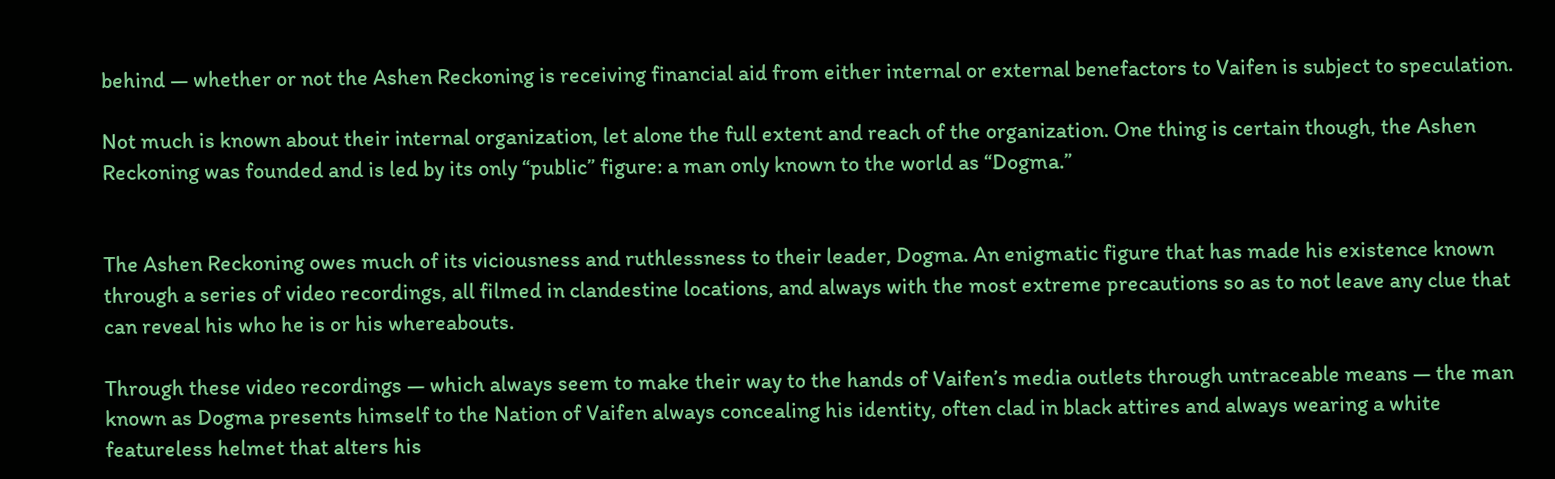behind — whether or not the Ashen Reckoning is receiving financial aid from either internal or external benefactors to Vaifen is subject to speculation.

Not much is known about their internal organization, let alone the full extent and reach of the organization. One thing is certain though, the Ashen Reckoning was founded and is led by its only “public” figure: a man only known to the world as “Dogma.”


The Ashen Reckoning owes much of its viciousness and ruthlessness to their leader, Dogma. An enigmatic figure that has made his existence known through a series of video recordings, all filmed in clandestine locations, and always with the most extreme precautions so as to not leave any clue that can reveal his who he is or his whereabouts.

Through these video recordings — which always seem to make their way to the hands of Vaifen’s media outlets through untraceable means — the man known as Dogma presents himself to the Nation of Vaifen always concealing his identity, often clad in black attires and always wearing a white featureless helmet that alters his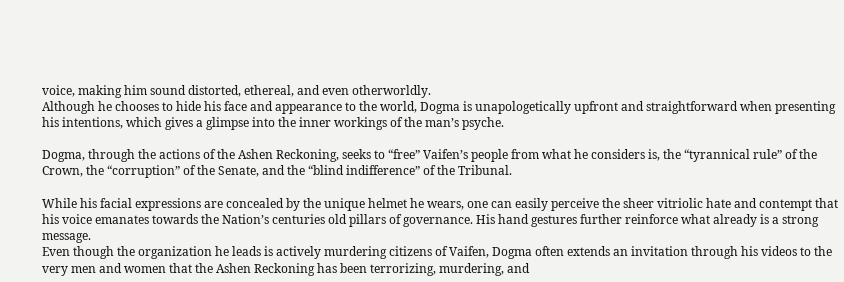voice, making him sound distorted, ethereal, and even otherworldly.
Although he chooses to hide his face and appearance to the world, Dogma is unapologetically upfront and straightforward when presenting his intentions, which gives a glimpse into the inner workings of the man’s psyche.

Dogma, through the actions of the Ashen Reckoning, seeks to “free” Vaifen’s people from what he considers is, the “tyrannical rule” of the Crown, the “corruption” of the Senate, and the “blind indifference” of the Tribunal.

While his facial expressions are concealed by the unique helmet he wears, one can easily perceive the sheer vitriolic hate and contempt that his voice emanates towards the Nation’s centuries old pillars of governance. His hand gestures further reinforce what already is a strong message.
Even though the organization he leads is actively murdering citizens of Vaifen, Dogma often extends an invitation through his videos to the very men and women that the Ashen Reckoning has been terrorizing, murdering, and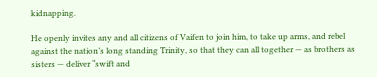kidnapping.

He openly invites any and all citizens of Vaifen to join him, to take up arms, and rebel against the nation’s long standing Trinity, so that they can all together — as brothers as sisters — deliver “swift and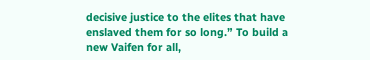decisive justice to the elites that have enslaved them for so long.” To build a new Vaifen for all,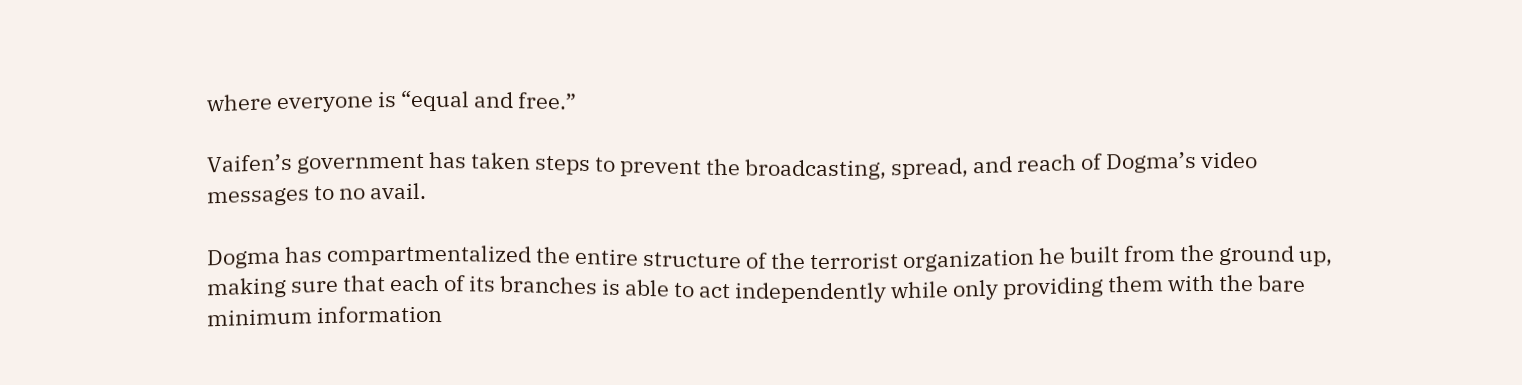where everyone is “equal and free.”

Vaifen’s government has taken steps to prevent the broadcasting, spread, and reach of Dogma’s video messages to no avail.

Dogma has compartmentalized the entire structure of the terrorist organization he built from the ground up, making sure that each of its branches is able to act independently while only providing them with the bare minimum information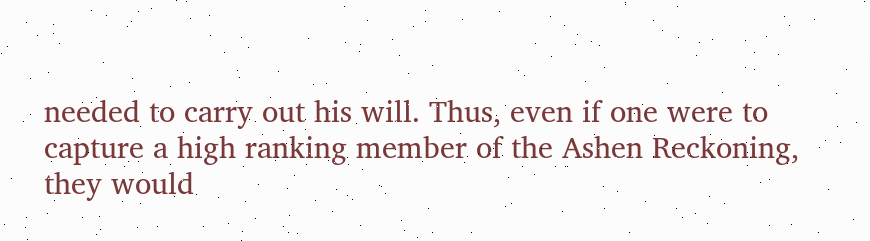needed to carry out his will. Thus, even if one were to capture a high ranking member of the Ashen Reckoning, they would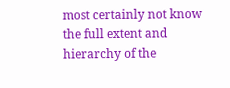most certainly not know the full extent and hierarchy of the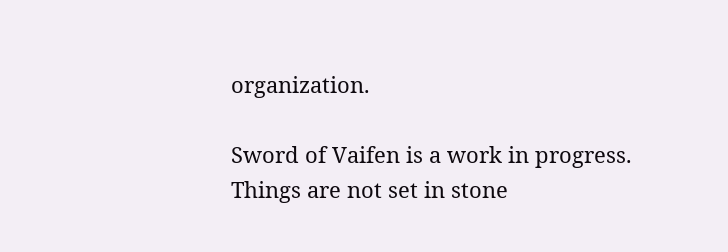organization.

Sword of Vaifen is a work in progress. Things are not set in stone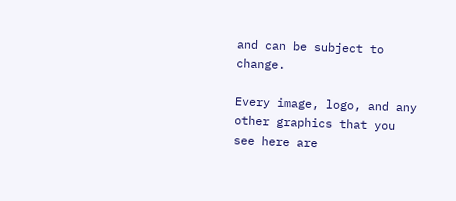and can be subject to change.

Every image, logo, and any other graphics that you see here are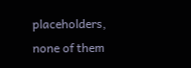placeholders, none of them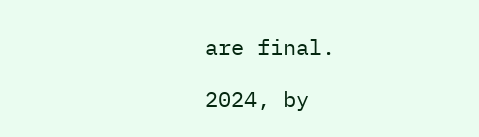are final.

2024, by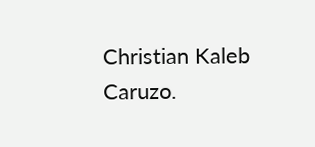Christian Kaleb Caruzo.